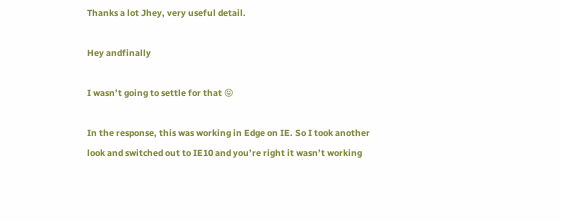Thanks a lot Jhey, very useful detail.

Hey andfinally

I wasn’t going to settle for that 😝

In the response, this was working in Edge on IE. So I took another look and switched out to IE10 and you’re right it wasn’t working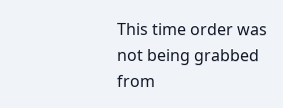This time order was not being grabbed from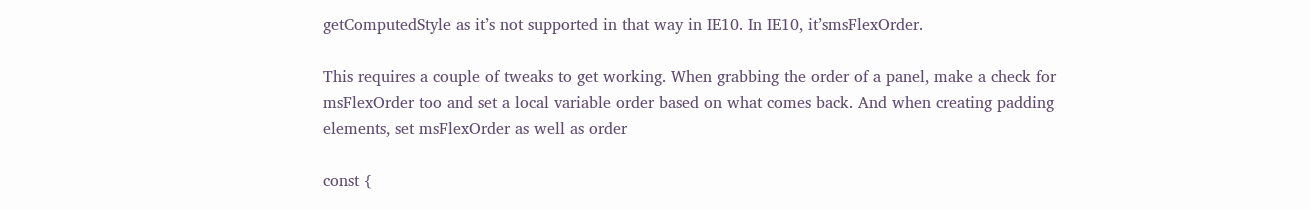getComputedStyle as it’s not supported in that way in IE10. In IE10, it’smsFlexOrder.

This requires a couple of tweaks to get working. When grabbing the order of a panel, make a check for msFlexOrder too and set a local variable order based on what comes back. And when creating padding elements, set msFlexOrder as well as order

const {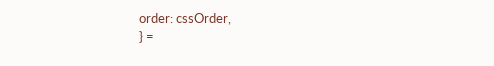order: cssOrder,
} =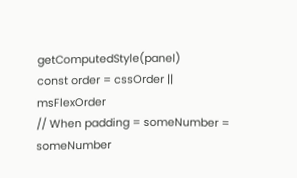getComputedStyle(panel)
const order = cssOrder || msFlexOrder
// When padding = someNumber = someNumber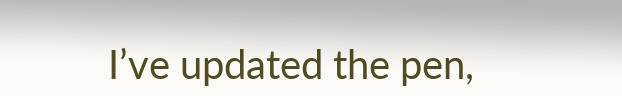I’ve updated the pen,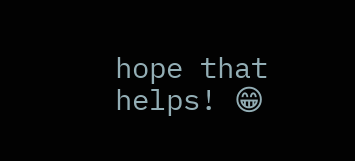hope that helps! 😁